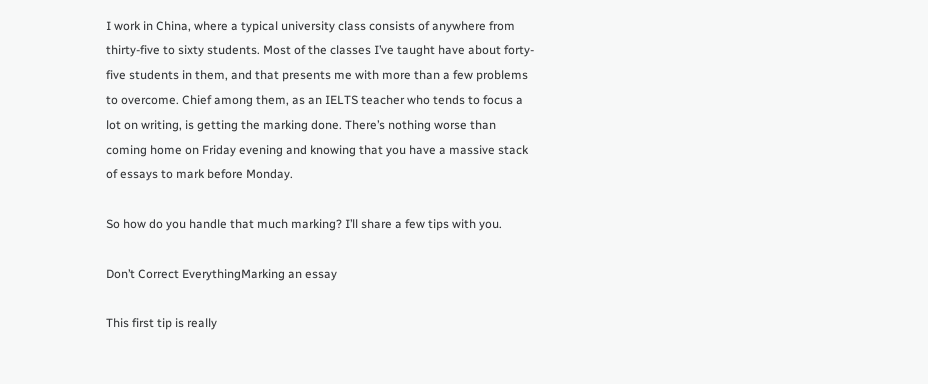I work in China, where a typical university class consists of anywhere from thirty-five to sixty students. Most of the classes I’ve taught have about forty-five students in them, and that presents me with more than a few problems to overcome. Chief among them, as an IELTS teacher who tends to focus a lot on writing, is getting the marking done. There’s nothing worse than coming home on Friday evening and knowing that you have a massive stack of essays to mark before Monday.

So how do you handle that much marking? I’ll share a few tips with you.

Don’t Correct EverythingMarking an essay

This first tip is really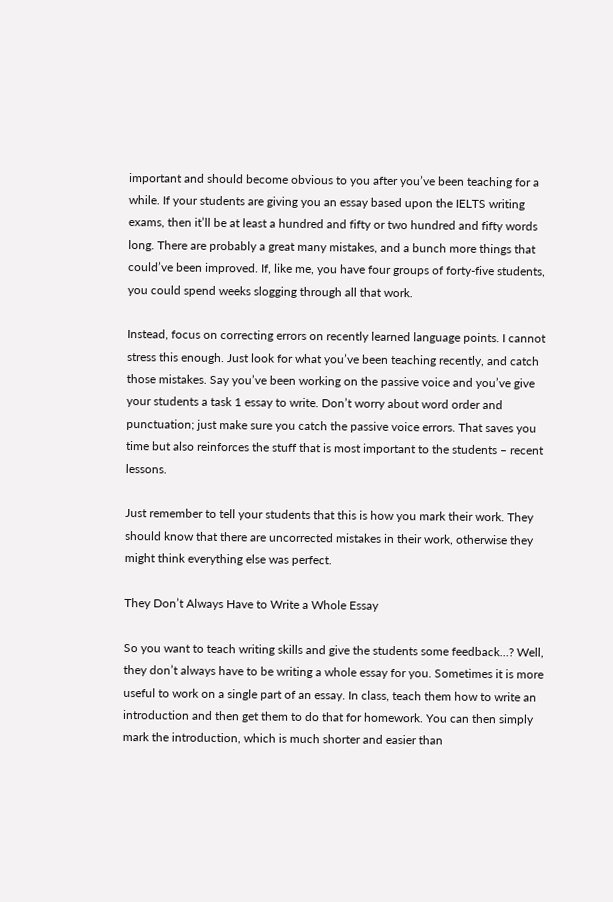important and should become obvious to you after you’ve been teaching for a while. If your students are giving you an essay based upon the IELTS writing exams, then it’ll be at least a hundred and fifty or two hundred and fifty words long. There are probably a great many mistakes, and a bunch more things that could’ve been improved. If, like me, you have four groups of forty-five students, you could spend weeks slogging through all that work.

Instead, focus on correcting errors on recently learned language points. I cannot stress this enough. Just look for what you’ve been teaching recently, and catch those mistakes. Say you’ve been working on the passive voice and you’ve give your students a task 1 essay to write. Don’t worry about word order and punctuation; just make sure you catch the passive voice errors. That saves you time but also reinforces the stuff that is most important to the students – recent lessons.

Just remember to tell your students that this is how you mark their work. They should know that there are uncorrected mistakes in their work, otherwise they might think everything else was perfect.

They Don’t Always Have to Write a Whole Essay

So you want to teach writing skills and give the students some feedback…? Well, they don’t always have to be writing a whole essay for you. Sometimes it is more useful to work on a single part of an essay. In class, teach them how to write an introduction and then get them to do that for homework. You can then simply mark the introduction, which is much shorter and easier than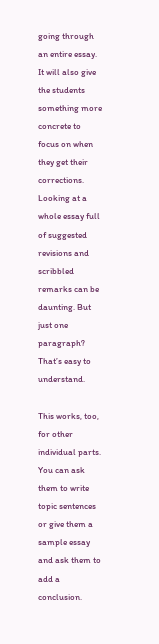going through an entire essay. It will also give the students something more concrete to focus on when they get their corrections. Looking at a whole essay full of suggested revisions and scribbled remarks can be daunting. But just one paragraph? That’s easy to understand.

This works, too, for other individual parts. You can ask them to write topic sentences or give them a sample essay and ask them to add a conclusion.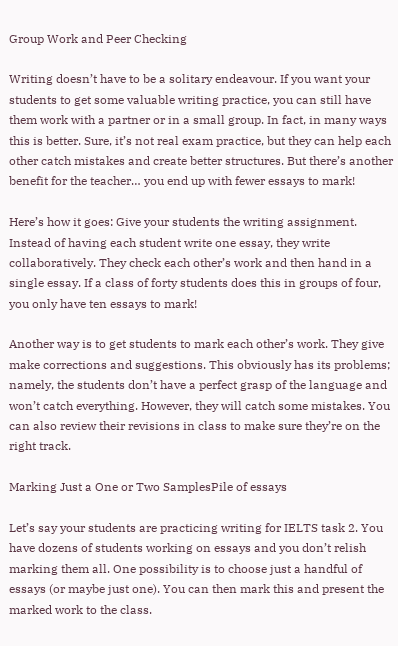Group Work and Peer Checking

Writing doesn’t have to be a solitary endeavour. If you want your students to get some valuable writing practice, you can still have them work with a partner or in a small group. In fact, in many ways this is better. Sure, it’s not real exam practice, but they can help each other catch mistakes and create better structures. But there’s another benefit for the teacher… you end up with fewer essays to mark!

Here’s how it goes: Give your students the writing assignment. Instead of having each student write one essay, they write collaboratively. They check each other’s work and then hand in a single essay. If a class of forty students does this in groups of four, you only have ten essays to mark!

Another way is to get students to mark each other’s work. They give make corrections and suggestions. This obviously has its problems; namely, the students don’t have a perfect grasp of the language and won’t catch everything. However, they will catch some mistakes. You can also review their revisions in class to make sure they’re on the right track.

Marking Just a One or Two SamplesPile of essays

Let’s say your students are practicing writing for IELTS task 2. You have dozens of students working on essays and you don’t relish marking them all. One possibility is to choose just a handful of essays (or maybe just one). You can then mark this and present the marked work to the class.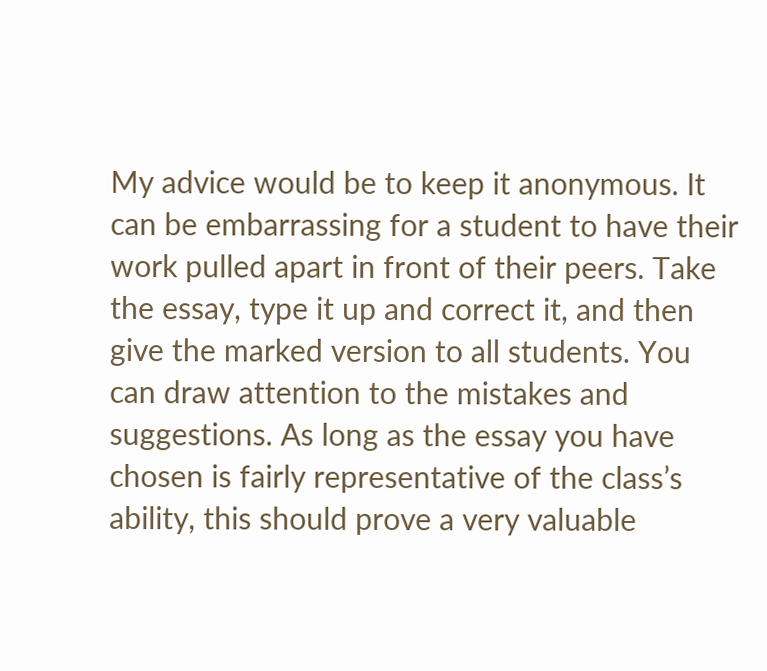My advice would be to keep it anonymous. It can be embarrassing for a student to have their work pulled apart in front of their peers. Take the essay, type it up and correct it, and then give the marked version to all students. You can draw attention to the mistakes and suggestions. As long as the essay you have chosen is fairly representative of the class’s ability, this should prove a very valuable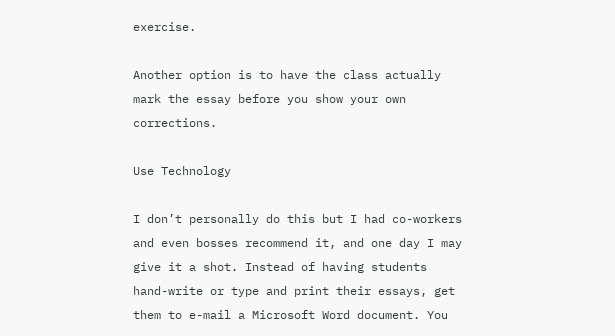exercise.

Another option is to have the class actually mark the essay before you show your own corrections.

Use Technology

I don’t personally do this but I had co-workers and even bosses recommend it, and one day I may give it a shot. Instead of having students hand-write or type and print their essays, get them to e-mail a Microsoft Word document. You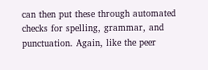can then put these through automated checks for spelling, grammar, and punctuation. Again, like the peer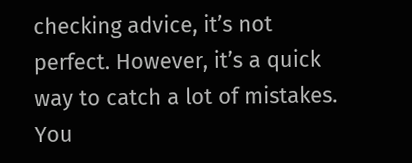checking advice, it’s not perfect. However, it’s a quick way to catch a lot of mistakes. You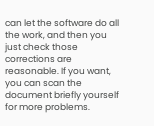can let the software do all the work, and then you just check those corrections are reasonable. If you want, you can scan the document briefly yourself for more problems.